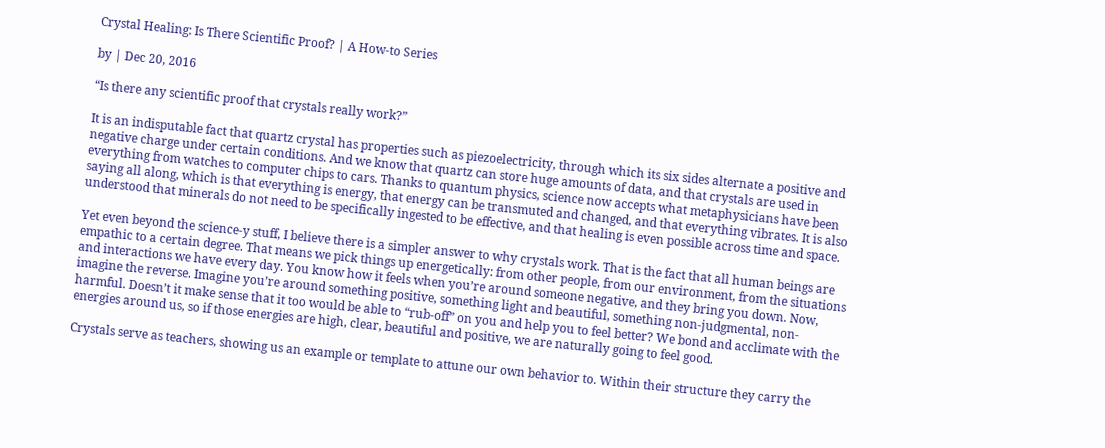Crystal Healing: Is There Scientific Proof? | A How-to Series

by | Dec 20, 2016

“Is there any scientific proof that crystals really work?”

It is an indisputable fact that quartz crystal has properties such as piezoelectricity, through which its six sides alternate a positive and negative charge under certain conditions. And we know that quartz can store huge amounts of data, and that crystals are used in everything from watches to computer chips to cars. Thanks to quantum physics, science now accepts what metaphysicians have been saying all along, which is that everything is energy, that energy can be transmuted and changed, and that everything vibrates. It is also understood that minerals do not need to be specifically ingested to be effective, and that healing is even possible across time and space.

Yet even beyond the science-y stuff, I believe there is a simpler answer to why crystals work. That is the fact that all human beings are empathic to a certain degree. That means we pick things up energetically: from other people, from our environment, from the situations and interactions we have every day. You know how it feels when you’re around someone negative, and they bring you down. Now, imagine the reverse. Imagine you’re around something positive, something light and beautiful, something non-judgmental, non-harmful. Doesn’t it make sense that it too would be able to “rub-off” on you and help you to feel better? We bond and acclimate with the energies around us, so if those energies are high, clear, beautiful and positive, we are naturally going to feel good.

Crystals serve as teachers, showing us an example or template to attune our own behavior to. Within their structure they carry the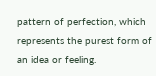pattern of perfection, which represents the purest form of an idea or feeling.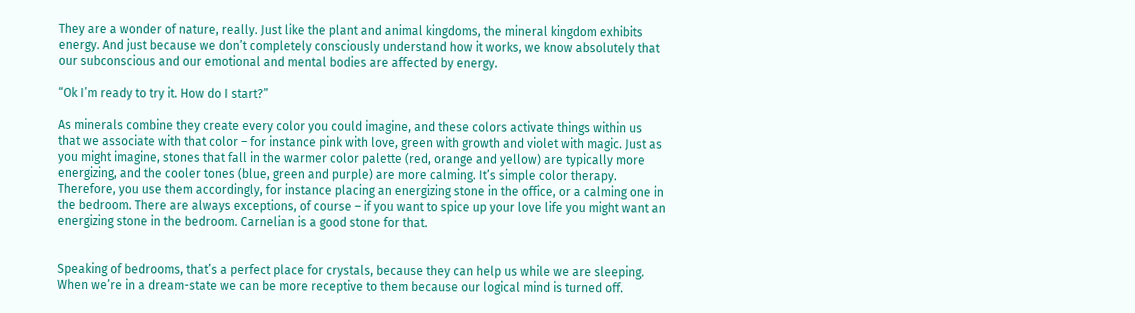They are a wonder of nature, really. Just like the plant and animal kingdoms, the mineral kingdom exhibits energy. And just because we don’t completely consciously understand how it works, we know absolutely that our subconscious and our emotional and mental bodies are affected by energy.

“Ok I’m ready to try it. How do I start?”

As minerals combine they create every color you could imagine, and these colors activate things within us that we associate with that color – for instance pink with love, green with growth and violet with magic. Just as you might imagine, stones that fall in the warmer color palette (red, orange and yellow) are typically more energizing, and the cooler tones (blue, green and purple) are more calming. It’s simple color therapy. Therefore, you use them accordingly, for instance placing an energizing stone in the office, or a calming one in the bedroom. There are always exceptions, of course – if you want to spice up your love life you might want an energizing stone in the bedroom. Carnelian is a good stone for that.


Speaking of bedrooms, that’s a perfect place for crystals, because they can help us while we are sleeping. When we’re in a dream-state we can be more receptive to them because our logical mind is turned off.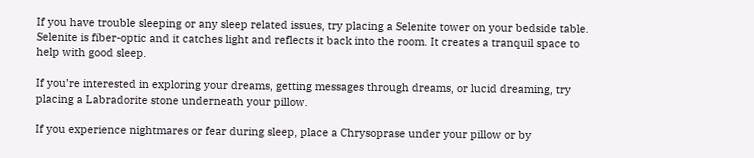If you have trouble sleeping or any sleep related issues, try placing a Selenite tower on your bedside table. Selenite is fiber-optic and it catches light and reflects it back into the room. It creates a tranquil space to help with good sleep.

If you’re interested in exploring your dreams, getting messages through dreams, or lucid dreaming, try placing a Labradorite stone underneath your pillow.

If you experience nightmares or fear during sleep, place a Chrysoprase under your pillow or by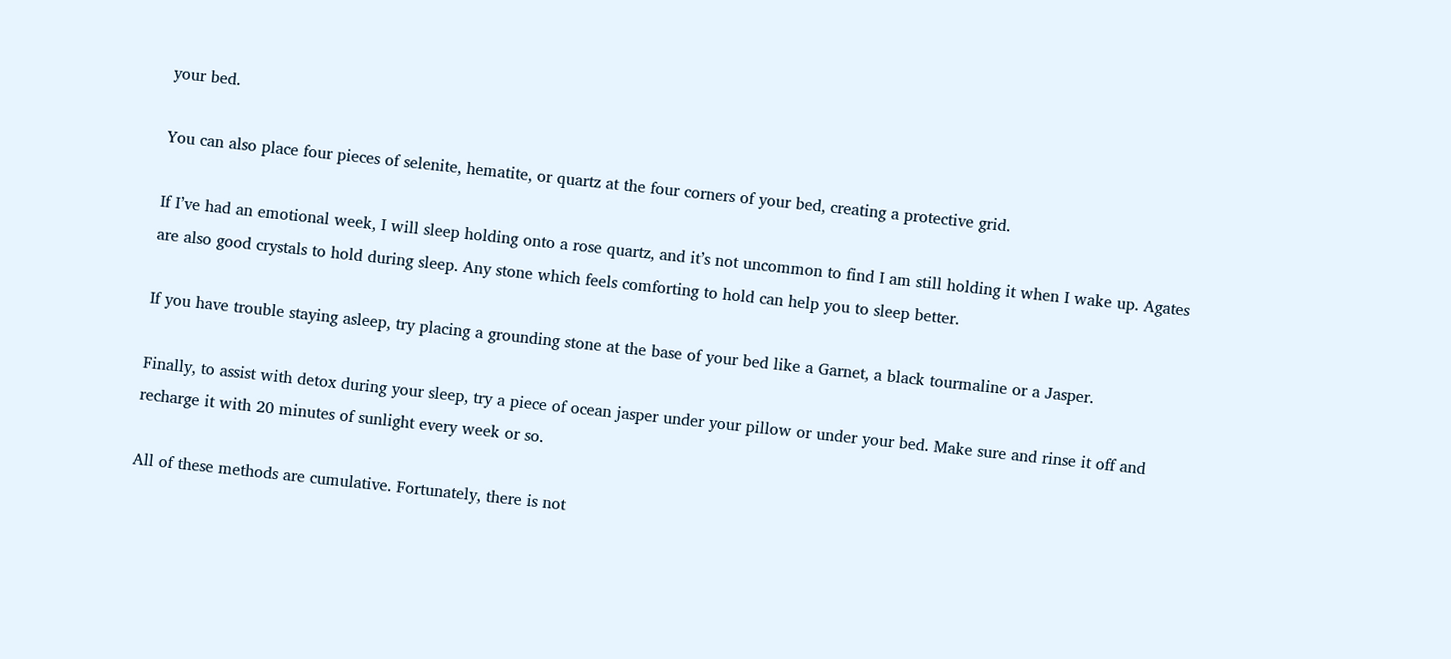your bed.

You can also place four pieces of selenite, hematite, or quartz at the four corners of your bed, creating a protective grid.

If I’ve had an emotional week, I will sleep holding onto a rose quartz, and it’s not uncommon to find I am still holding it when I wake up. Agates are also good crystals to hold during sleep. Any stone which feels comforting to hold can help you to sleep better.

If you have trouble staying asleep, try placing a grounding stone at the base of your bed like a Garnet, a black tourmaline or a Jasper.

Finally, to assist with detox during your sleep, try a piece of ocean jasper under your pillow or under your bed. Make sure and rinse it off and recharge it with 20 minutes of sunlight every week or so.

All of these methods are cumulative. Fortunately, there is not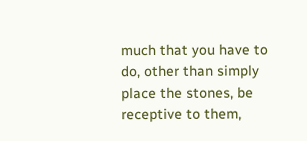much that you have to do, other than simply place the stones, be receptive to them,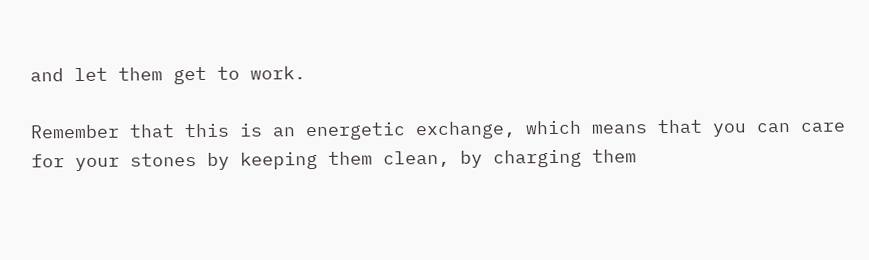and let them get to work.

Remember that this is an energetic exchange, which means that you can care for your stones by keeping them clean, by charging them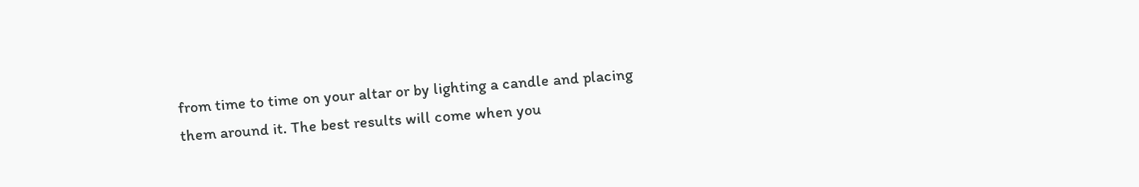from time to time on your altar or by lighting a candle and placing them around it. The best results will come when you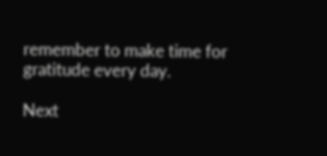remember to make time for gratitude every day.

Next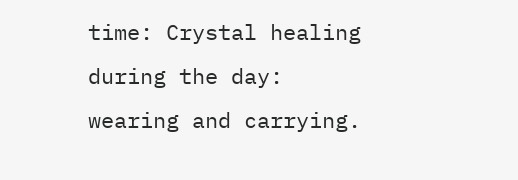time: Crystal healing during the day: wearing and carrying.